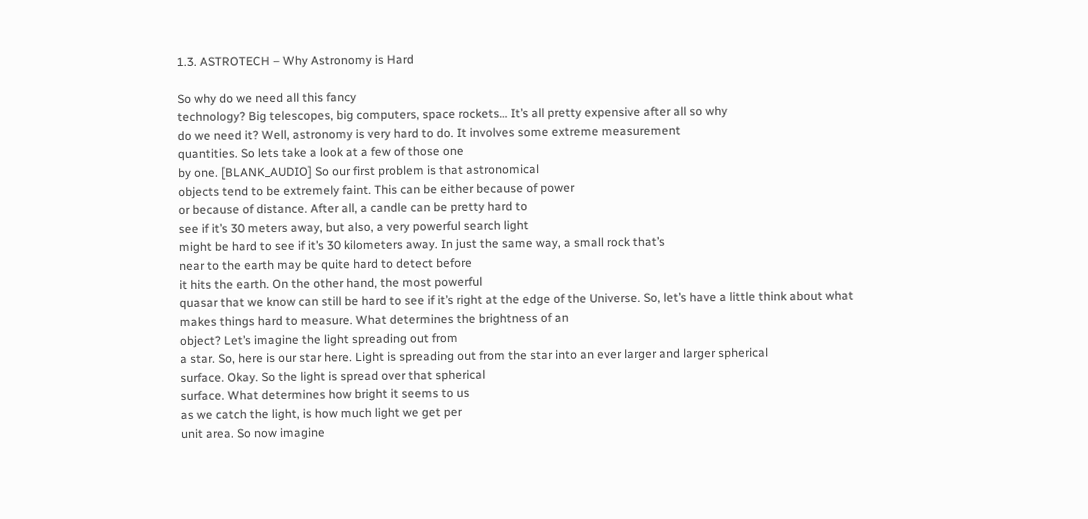1.3. ASTROTECH – Why Astronomy is Hard

So why do we need all this fancy
technology? Big telescopes, big computers, space rockets… It’s all pretty expensive after all so why
do we need it? Well, astronomy is very hard to do. It involves some extreme measurement
quantities. So lets take a look at a few of those one
by one. [BLANK_AUDIO] So our first problem is that astronomical
objects tend to be extremely faint. This can be either because of power
or because of distance. After all, a candle can be pretty hard to
see if it’s 30 meters away, but also, a very powerful search light
might be hard to see if it’s 30 kilometers away. In just the same way, a small rock that’s
near to the earth may be quite hard to detect before
it hits the earth. On the other hand, the most powerful
quasar that we know can still be hard to see if it’s right at the edge of the Universe. So, let’s have a little think about what
makes things hard to measure. What determines the brightness of an
object? Let’s imagine the light spreading out from
a star. So, here is our star here. Light is spreading out from the star into an ever larger and larger spherical
surface. Okay. So the light is spread over that spherical
surface. What determines how bright it seems to us
as we catch the light, is how much light we get per
unit area. So now imagine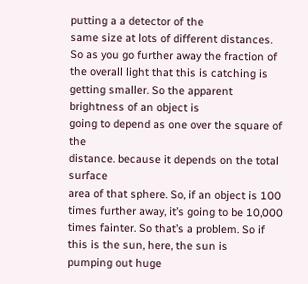putting a a detector of the
same size at lots of different distances. So as you go further away the fraction of the overall light that this is catching is
getting smaller. So the apparent brightness of an object is
going to depend as one over the square of the
distance. because it depends on the total surface
area of that sphere. So, if an object is 100 times further away, it’s going to be 10,000
times fainter. So that’s a problem. So if this is the sun, here, the sun is
pumping out huge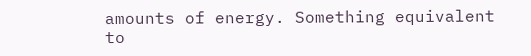amounts of energy. Something equivalent to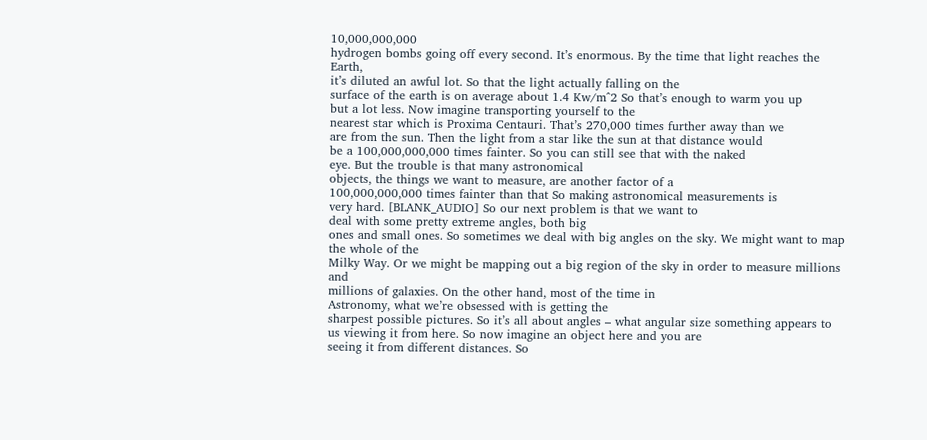10,000,000,000
hydrogen bombs going off every second. It’s enormous. By the time that light reaches the Earth,
it’s diluted an awful lot. So that the light actually falling on the
surface of the earth is on average about 1.4 Kw/m^2 So that’s enough to warm you up
but a lot less. Now imagine transporting yourself to the
nearest star which is Proxima Centauri. That’s 270,000 times further away than we
are from the sun. Then the light from a star like the sun at that distance would
be a 100,000,000,000 times fainter. So you can still see that with the naked
eye. But the trouble is that many astronomical
objects, the things we want to measure, are another factor of a
100,000,000,000 times fainter than that So making astronomical measurements is
very hard. [BLANK_AUDIO] So our next problem is that we want to
deal with some pretty extreme angles, both big
ones and small ones. So sometimes we deal with big angles on the sky. We might want to map the whole of the
Milky Way. Or we might be mapping out a big region of the sky in order to measure millions and
millions of galaxies. On the other hand, most of the time in
Astronomy, what we’re obsessed with is getting the
sharpest possible pictures. So it’s all about angles – what angular size something appears to
us viewing it from here. So now imagine an object here and you are
seeing it from different distances. So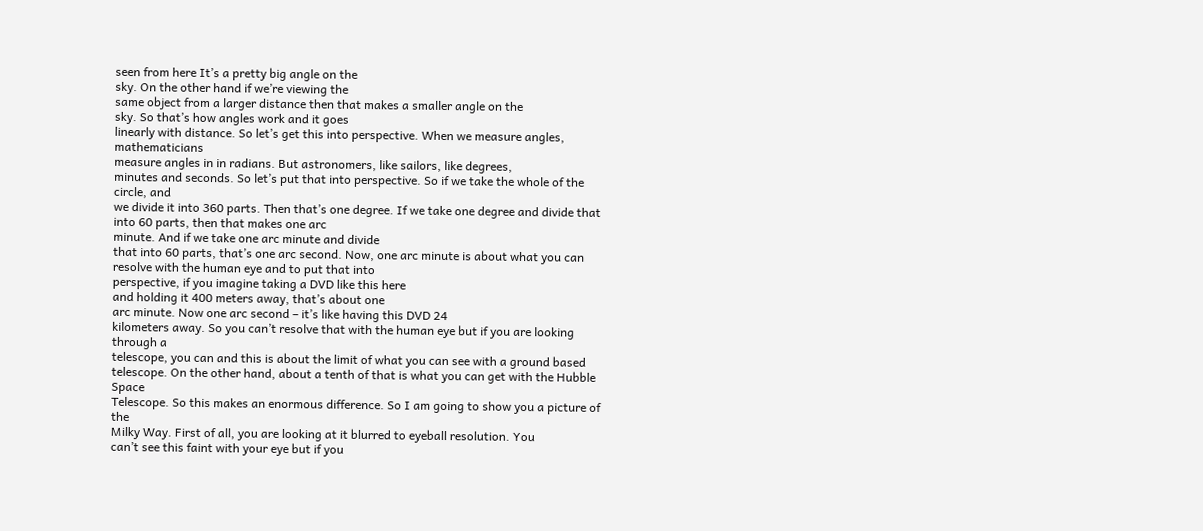seen from here It’s a pretty big angle on the
sky. On the other hand if we’re viewing the
same object from a larger distance then that makes a smaller angle on the
sky. So that’s how angles work and it goes
linearly with distance. So let’s get this into perspective. When we measure angles, mathematicians
measure angles in in radians. But astronomers, like sailors, like degrees,
minutes and seconds. So let’s put that into perspective. So if we take the whole of the circle, and
we divide it into 360 parts. Then that’s one degree. If we take one degree and divide that into 60 parts, then that makes one arc
minute. And if we take one arc minute and divide
that into 60 parts, that’s one arc second. Now, one arc minute is about what you can
resolve with the human eye and to put that into
perspective, if you imagine taking a DVD like this here
and holding it 400 meters away, that’s about one
arc minute. Now one arc second – it’s like having this DVD 24
kilometers away. So you can’t resolve that with the human eye but if you are looking through a
telescope, you can and this is about the limit of what you can see with a ground based
telescope. On the other hand, about a tenth of that is what you can get with the Hubble Space
Telescope. So this makes an enormous difference. So I am going to show you a picture of the
Milky Way. First of all, you are looking at it blurred to eyeball resolution. You
can’t see this faint with your eye but if you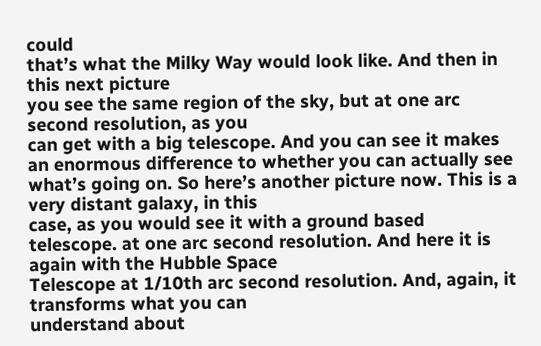could
that’s what the Milky Way would look like. And then in this next picture
you see the same region of the sky, but at one arc second resolution, as you
can get with a big telescope. And you can see it makes an enormous difference to whether you can actually see
what’s going on. So here’s another picture now. This is a very distant galaxy, in this
case, as you would see it with a ground based
telescope. at one arc second resolution. And here it is again with the Hubble Space
Telescope at 1/10th arc second resolution. And, again, it transforms what you can
understand about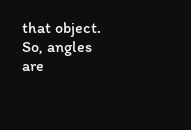that object. So, angles are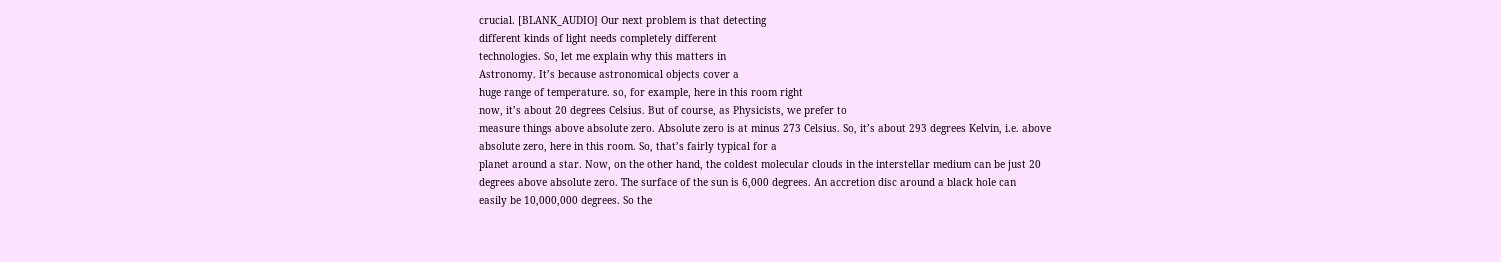crucial. [BLANK_AUDIO] Our next problem is that detecting
different kinds of light needs completely different
technologies. So, let me explain why this matters in
Astronomy. It’s because astronomical objects cover a
huge range of temperature. so, for example, here in this room right
now, it’s about 20 degrees Celsius. But of course, as Physicists, we prefer to
measure things above absolute zero. Absolute zero is at minus 273 Celsius. So, it’s about 293 degrees Kelvin, i.e. above
absolute zero, here in this room. So, that’s fairly typical for a
planet around a star. Now, on the other hand, the coldest molecular clouds in the interstellar medium can be just 20
degrees above absolute zero. The surface of the sun is 6,000 degrees. An accretion disc around a black hole can
easily be 10,000,000 degrees. So the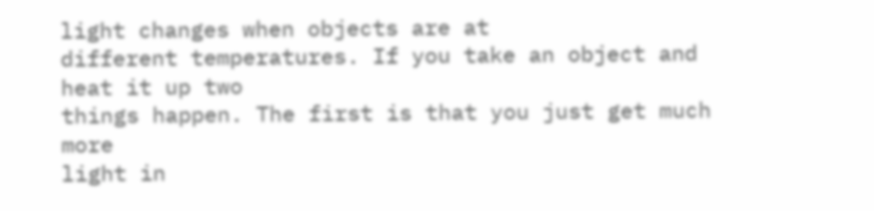light changes when objects are at
different temperatures. If you take an object and heat it up two
things happen. The first is that you just get much more
light in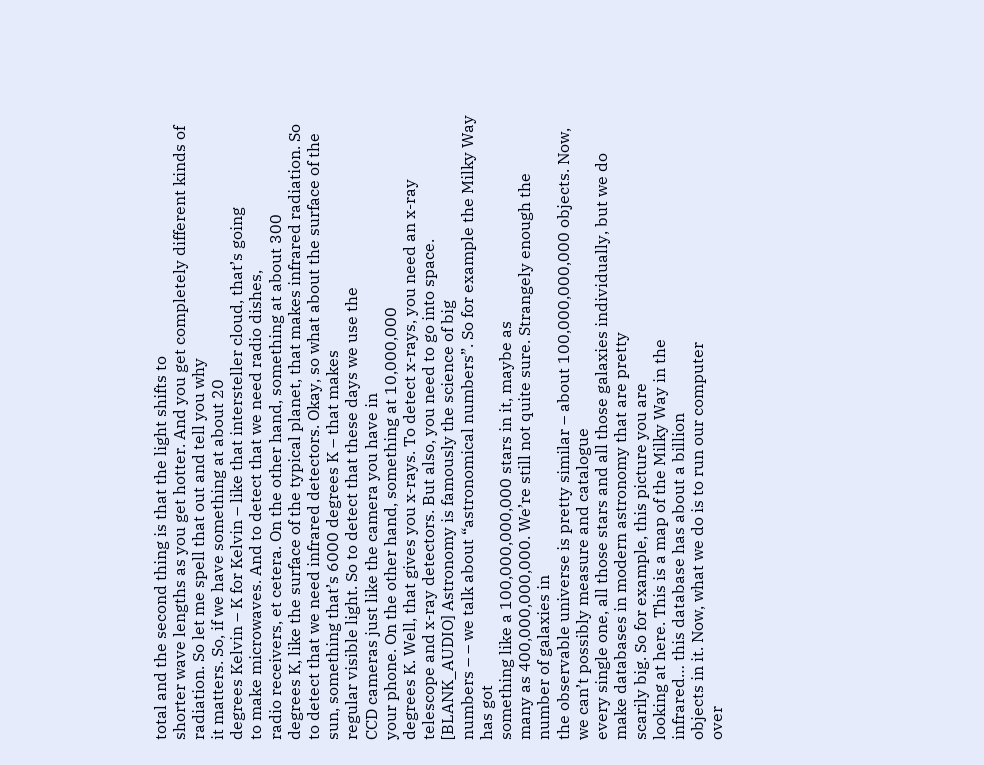total and the second thing is that the light shifts to
shorter wave lengths as you get hotter. And you get completely different kinds of
radiation. So let me spell that out and tell you why
it matters. So, if we have something at about 20
degrees Kelvin – K for Kelvin – like that intersteller cloud, that’s going
to make microwaves. And to detect that we need radio dishes,
radio receivers, et cetera. On the other hand, something at about 300
degrees K, like the surface of the typical planet, that makes infrared radiation. So
to detect that we need infrared detectors. Okay, so what about the surface of the
sun, something that’s 6000 degrees K – that makes
regular visible light. So to detect that these days we use the
CCD cameras just like the camera you have in
your phone. On the other hand, something at 10,000,000
degrees K. Well, that gives you x-rays. To detect x-rays, you need an x-ray
telescope and x-ray detectors. But also, you need to go into space. [BLANK_AUDIO] Astronomy is famously the science of big
numbers – – we talk about “astronomical numbers”. So for example the Milky Way has got
something like a 100,000,000,000 stars in it, maybe as
many as 400,000,000,000. We’re still not quite sure. Strangely enough the number of galaxies in
the observable universe is pretty similar – about 100,000,000,000 objects. Now, we can’t possibly measure and catalogue
every single one, all those stars and all those galaxies individually, but we do
make databases in modern astronomy that are pretty
scarily big. So for example, this picture you are
looking at here. This is a map of the Milky Way in the
infrared… this database has about a billion
objects in it. Now, what we do is to run our computer
over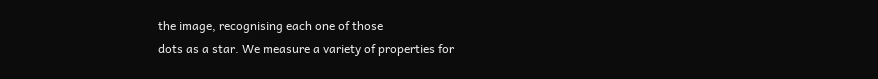the image, recognising each one of those
dots as a star. We measure a variety of properties for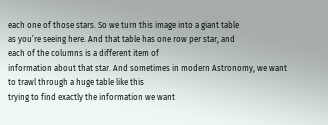each one of those stars. So we turn this image into a giant table
as you’re seeing here. And that table has one row per star, and
each of the columns is a different item of
information about that star. And sometimes in modern Astronomy, we want
to trawl through a huge table like this
trying to find exactly the information we want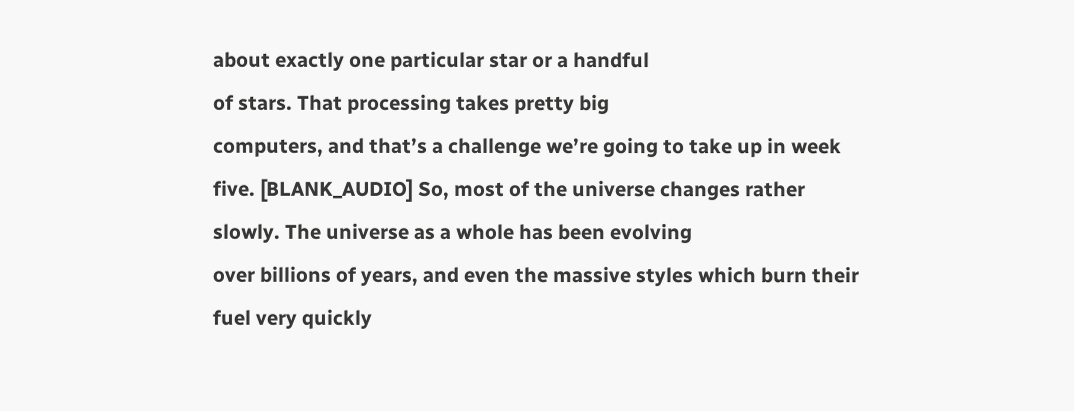about exactly one particular star or a handful
of stars. That processing takes pretty big
computers, and that’s a challenge we’re going to take up in week
five. [BLANK_AUDIO] So, most of the universe changes rather
slowly. The universe as a whole has been evolving
over billions of years, and even the massive styles which burn their
fuel very quickly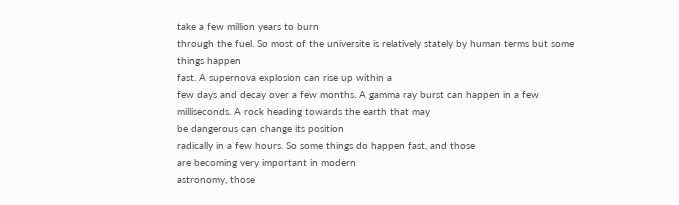take a few million years to burn
through the fuel. So most of the universite is relatively stately by human terms but some things happen
fast. A supernova explosion can rise up within a
few days and decay over a few months. A gamma ray burst can happen in a few milliseconds. A rock heading towards the earth that may
be dangerous can change its position
radically in a few hours. So some things do happen fast, and those
are becoming very important in modern
astronomy, those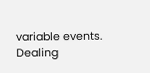variable events. Dealing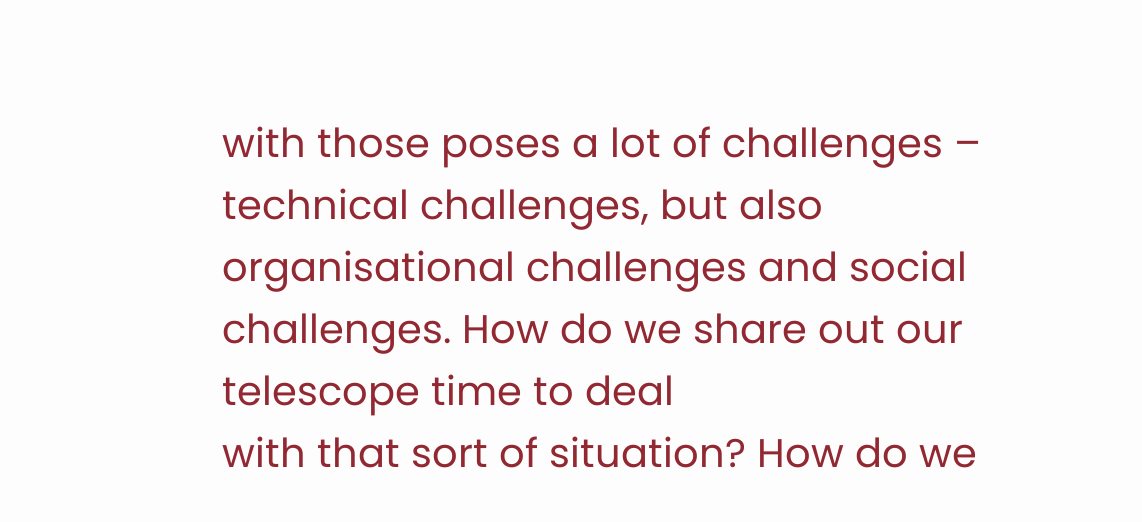with those poses a lot of challenges – technical challenges, but also organisational challenges and social
challenges. How do we share out our telescope time to deal
with that sort of situation? How do we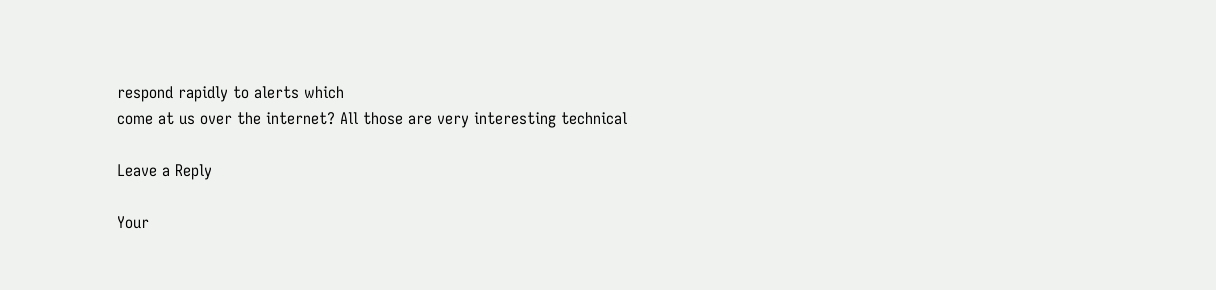respond rapidly to alerts which
come at us over the internet? All those are very interesting technical

Leave a Reply

Your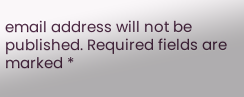email address will not be published. Required fields are marked *